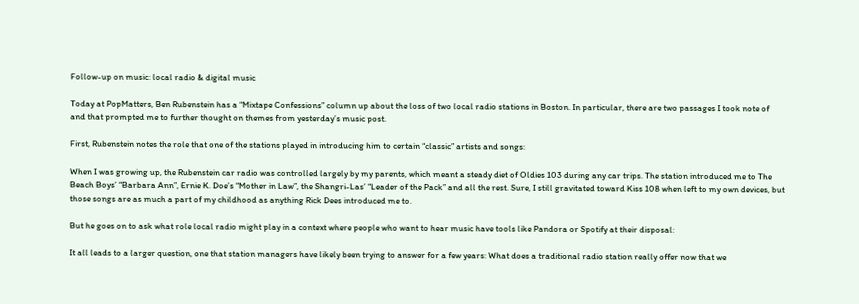Follow-up on music: local radio & digital music

Today at PopMatters, Ben Rubenstein has a “Mixtape Confessions” column up about the loss of two local radio stations in Boston. In particular, there are two passages I took note of and that prompted me to further thought on themes from yesterday’s music post.

First, Rubenstein notes the role that one of the stations played in introducing him to certain “classic” artists and songs:

When I was growing up, the Rubenstein car radio was controlled largely by my parents, which meant a steady diet of Oldies 103 during any car trips. The station introduced me to The Beach Boys’ “Barbara Ann”, Ernie K. Doe’s “Mother in Law”, the Shangri-Las’ “Leader of the Pack” and all the rest. Sure, I still gravitated toward Kiss 108 when left to my own devices, but those songs are as much a part of my childhood as anything Rick Dees introduced me to.

But he goes on to ask what role local radio might play in a context where people who want to hear music have tools like Pandora or Spotify at their disposal:

It all leads to a larger question, one that station managers have likely been trying to answer for a few years: What does a traditional radio station really offer now that we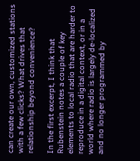can create our own, customized stations with a few clicks? What drives that relationship beyond convenience?

In the first excerpt, I think that Rubenstein notes a couple of key elements to local radio that are harder to reproduce in a digital context, or in a world where radio is largely de-localized and no longer programmed by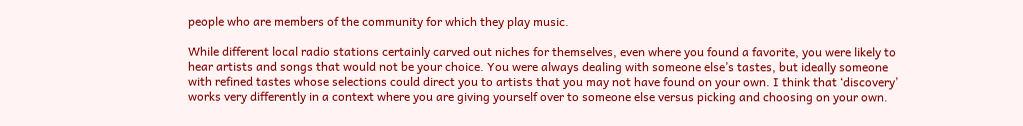people who are members of the community for which they play music.

While different local radio stations certainly carved out niches for themselves, even where you found a favorite, you were likely to hear artists and songs that would not be your choice. You were always dealing with someone else’s tastes, but ideally someone with refined tastes whose selections could direct you to artists that you may not have found on your own. I think that ‘discovery’ works very differently in a context where you are giving yourself over to someone else versus picking and choosing on your own.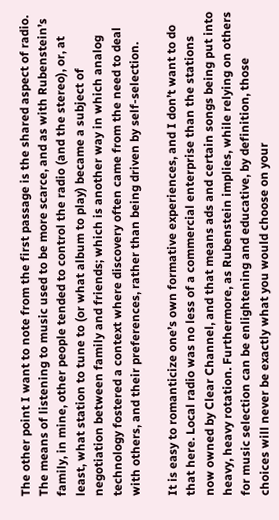The other point I want to note from the first passage is the shared aspect of radio. The means of listening to music used to be more scarce, and as with Rubenstein’s family, in mine, other people tended to control the radio (and the stereo), or, at least, what station to tune to (or what album to play) became a subject of negotiation between family and friends; which is another way in which analog technology fostered a context where discovery often came from the need to deal with others, and their preferences, rather than being driven by self-selection.

It is easy to romanticize one’s own formative experiences, and I don’t want to do that here. Local radio was no less of a commercial enterprise than the stations now owned by Clear Channel, and that means ads and certain songs being put into heavy, heavy rotation. Furthermore, as Rubenstein implies, while relying on others for music selection can be enlightening and educative, by definition, those choices will never be exactly what you would choose on your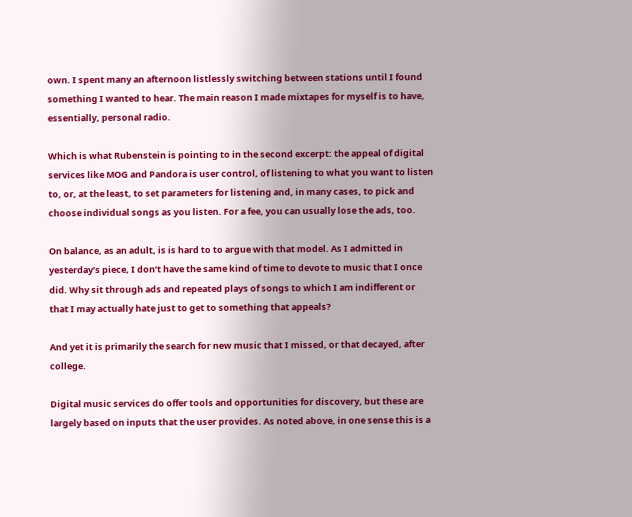own. I spent many an afternoon listlessly switching between stations until I found something I wanted to hear. The main reason I made mixtapes for myself is to have, essentially, personal radio.

Which is what Rubenstein is pointing to in the second excerpt: the appeal of digital services like MOG and Pandora is user control, of listening to what you want to listen to, or, at the least, to set parameters for listening and, in many cases, to pick and choose individual songs as you listen. For a fee, you can usually lose the ads, too.

On balance, as an adult, is is hard to to argue with that model. As I admitted in yesterday’s piece, I don’t have the same kind of time to devote to music that I once did. Why sit through ads and repeated plays of songs to which I am indifferent or that I may actually hate just to get to something that appeals?

And yet it is primarily the search for new music that I missed, or that decayed, after college.

Digital music services do offer tools and opportunities for discovery, but these are largely based on inputs that the user provides. As noted above, in one sense this is a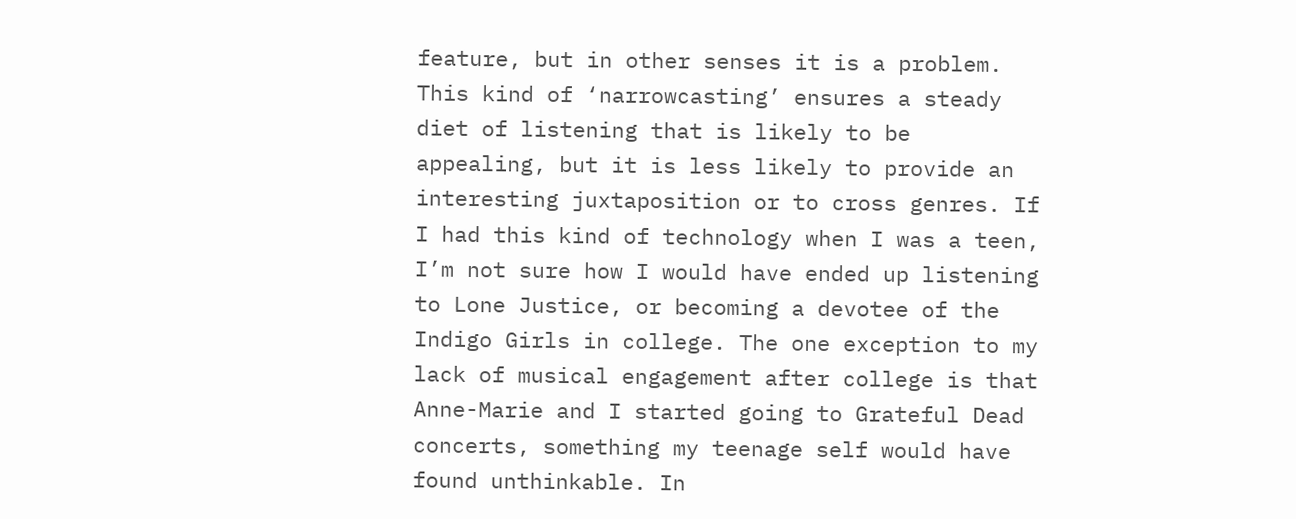feature, but in other senses it is a problem. This kind of ‘narrowcasting’ ensures a steady diet of listening that is likely to be appealing, but it is less likely to provide an interesting juxtaposition or to cross genres. If I had this kind of technology when I was a teen, I’m not sure how I would have ended up listening to Lone Justice, or becoming a devotee of the Indigo Girls in college. The one exception to my lack of musical engagement after college is that Anne-Marie and I started going to Grateful Dead concerts, something my teenage self would have found unthinkable. In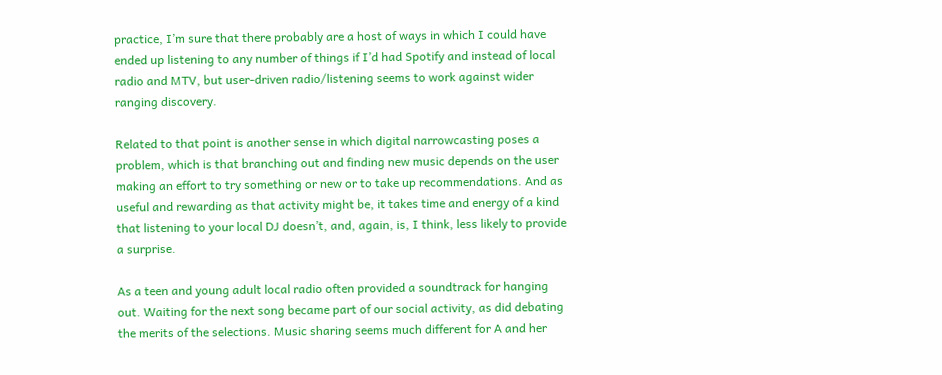practice, I’m sure that there probably are a host of ways in which I could have ended up listening to any number of things if I’d had Spotify and instead of local radio and MTV, but user-driven radio/listening seems to work against wider ranging discovery.

Related to that point is another sense in which digital narrowcasting poses a problem, which is that branching out and finding new music depends on the user making an effort to try something or new or to take up recommendations. And as useful and rewarding as that activity might be, it takes time and energy of a kind that listening to your local DJ doesn’t, and, again, is, I think, less likely to provide a surprise.

As a teen and young adult local radio often provided a soundtrack for hanging out. Waiting for the next song became part of our social activity, as did debating the merits of the selections. Music sharing seems much different for A and her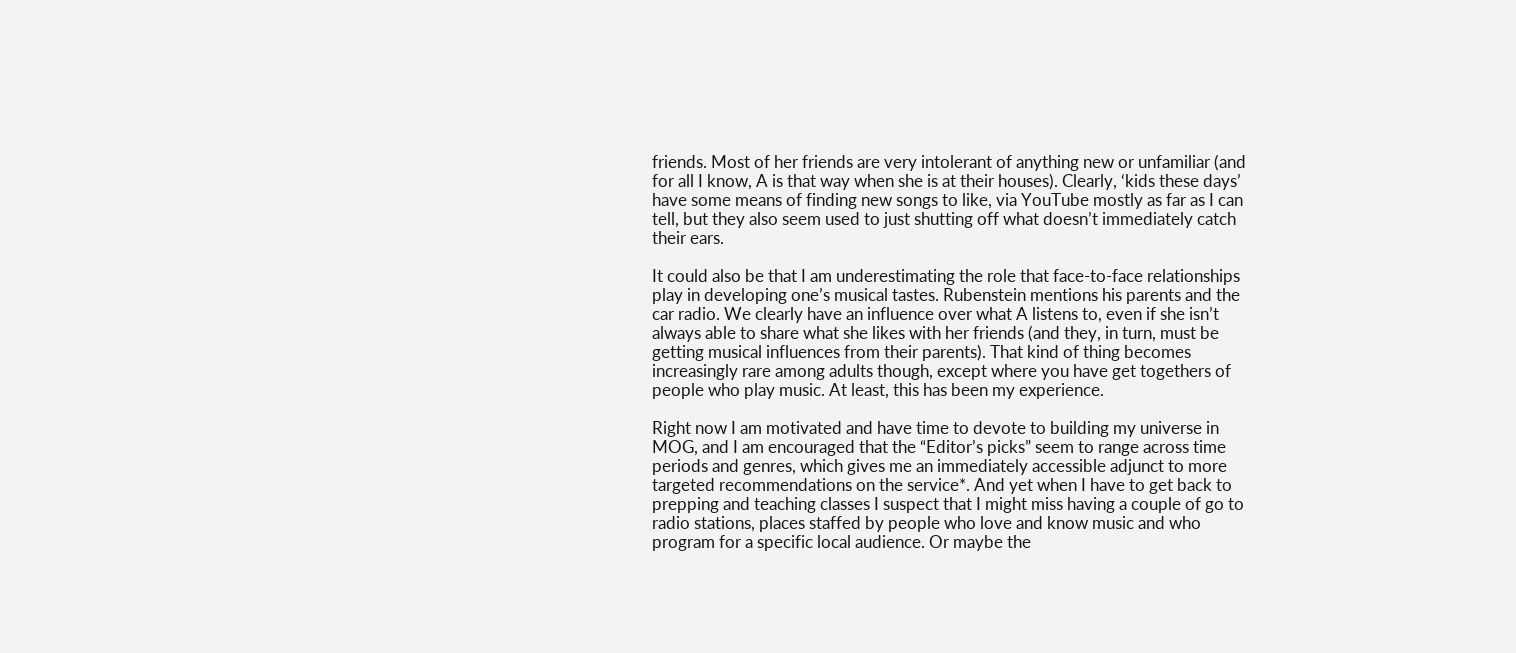friends. Most of her friends are very intolerant of anything new or unfamiliar (and for all I know, A is that way when she is at their houses). Clearly, ‘kids these days’ have some means of finding new songs to like, via YouTube mostly as far as I can tell, but they also seem used to just shutting off what doesn’t immediately catch their ears.

It could also be that I am underestimating the role that face-to-face relationships play in developing one’s musical tastes. Rubenstein mentions his parents and the car radio. We clearly have an influence over what A listens to, even if she isn’t always able to share what she likes with her friends (and they, in turn, must be getting musical influences from their parents). That kind of thing becomes increasingly rare among adults though, except where you have get togethers of people who play music. At least, this has been my experience.

Right now I am motivated and have time to devote to building my universe in MOG, and I am encouraged that the “Editor’s picks” seem to range across time periods and genres, which gives me an immediately accessible adjunct to more targeted recommendations on the service*. And yet when I have to get back to prepping and teaching classes I suspect that I might miss having a couple of go to radio stations, places staffed by people who love and know music and who program for a specific local audience. Or maybe the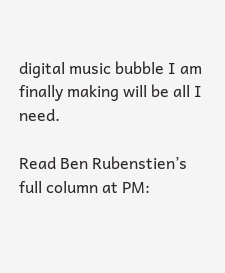digital music bubble I am finally making will be all I need.

Read Ben Rubenstien’s full column at PM: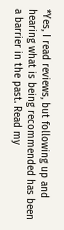*Yes, I read reviews, but following up and hearing what is being recommended has been a barrier in the past. Read my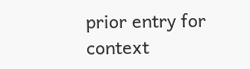prior entry for context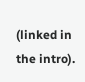(linked in the intro).